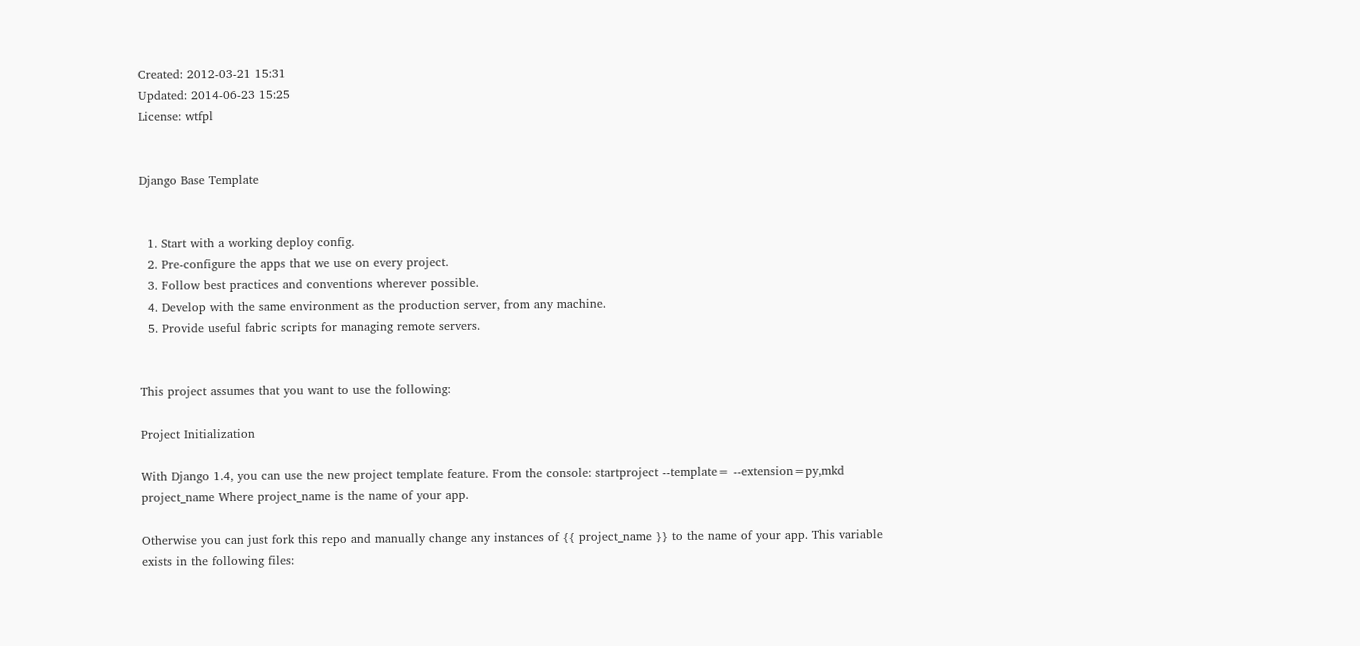Created: 2012-03-21 15:31
Updated: 2014-06-23 15:25
License: wtfpl


Django Base Template


  1. Start with a working deploy config.
  2. Pre-configure the apps that we use on every project.
  3. Follow best practices and conventions wherever possible.
  4. Develop with the same environment as the production server, from any machine.
  5. Provide useful fabric scripts for managing remote servers.


This project assumes that you want to use the following:

Project Initialization

With Django 1.4, you can use the new project template feature. From the console: startproject --template= --extension=py,mkd project_name Where project_name is the name of your app.

Otherwise you can just fork this repo and manually change any instances of {{ project_name }} to the name of your app. This variable exists in the following files: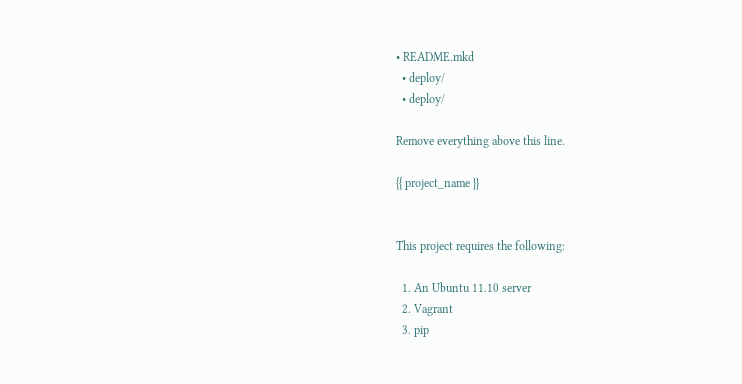• README.mkd
  • deploy/
  • deploy/

Remove everything above this line.

{{ project_name }}


This project requires the following:

  1. An Ubuntu 11.10 server
  2. Vagrant
  3. pip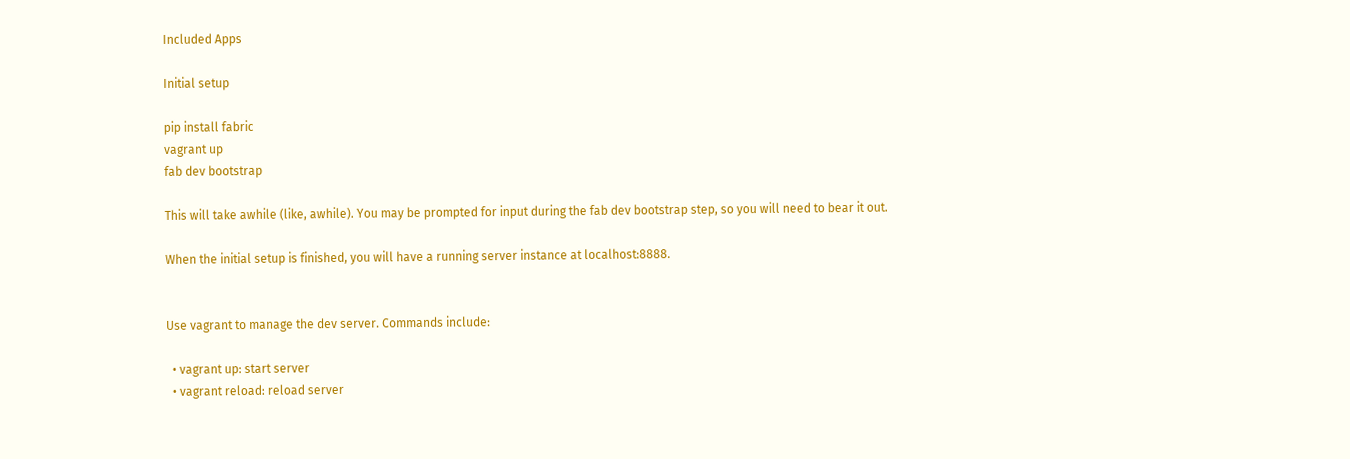Included Apps

Initial setup

pip install fabric
vagrant up
fab dev bootstrap

This will take awhile (like, awhile). You may be prompted for input during the fab dev bootstrap step, so you will need to bear it out.

When the initial setup is finished, you will have a running server instance at localhost:8888.


Use vagrant to manage the dev server. Commands include:

  • vagrant up: start server
  • vagrant reload: reload server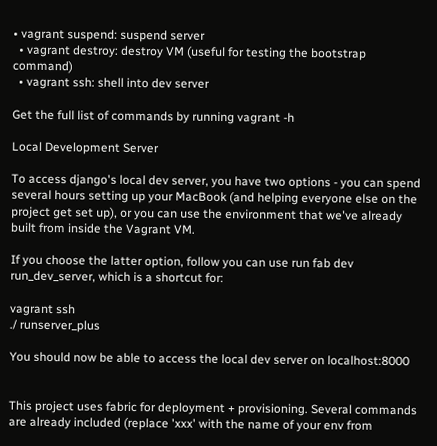• vagrant suspend: suspend server
  • vagrant destroy: destroy VM (useful for testing the bootstrap command)
  • vagrant ssh: shell into dev server

Get the full list of commands by running vagrant -h

Local Development Server

To access django's local dev server, you have two options - you can spend several hours setting up your MacBook (and helping everyone else on the project get set up), or you can use the environment that we've already built from inside the Vagrant VM.

If you choose the latter option, follow you can use run fab dev run_dev_server, which is a shortcut for:

vagrant ssh
./ runserver_plus

You should now be able to access the local dev server on localhost:8000


This project uses fabric for deployment + provisioning. Several commands are already included (replace 'xxx' with the name of your env from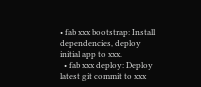• fab xxx bootstrap: Install dependencies, deploy initial app to xxx.
  • fab xxx deploy: Deploy latest git commit to xxx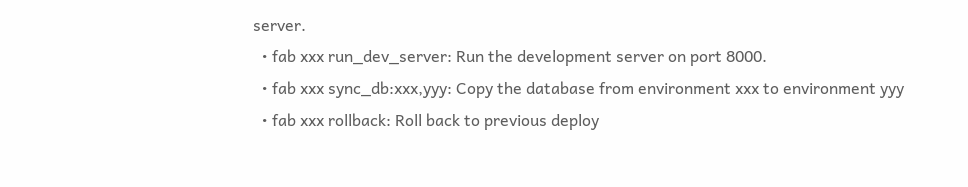server.
  • fab xxx run_dev_server: Run the development server on port 8000.
  • fab xxx sync_db:xxx,yyy: Copy the database from environment xxx to environment yyy
  • fab xxx rollback: Roll back to previous deploy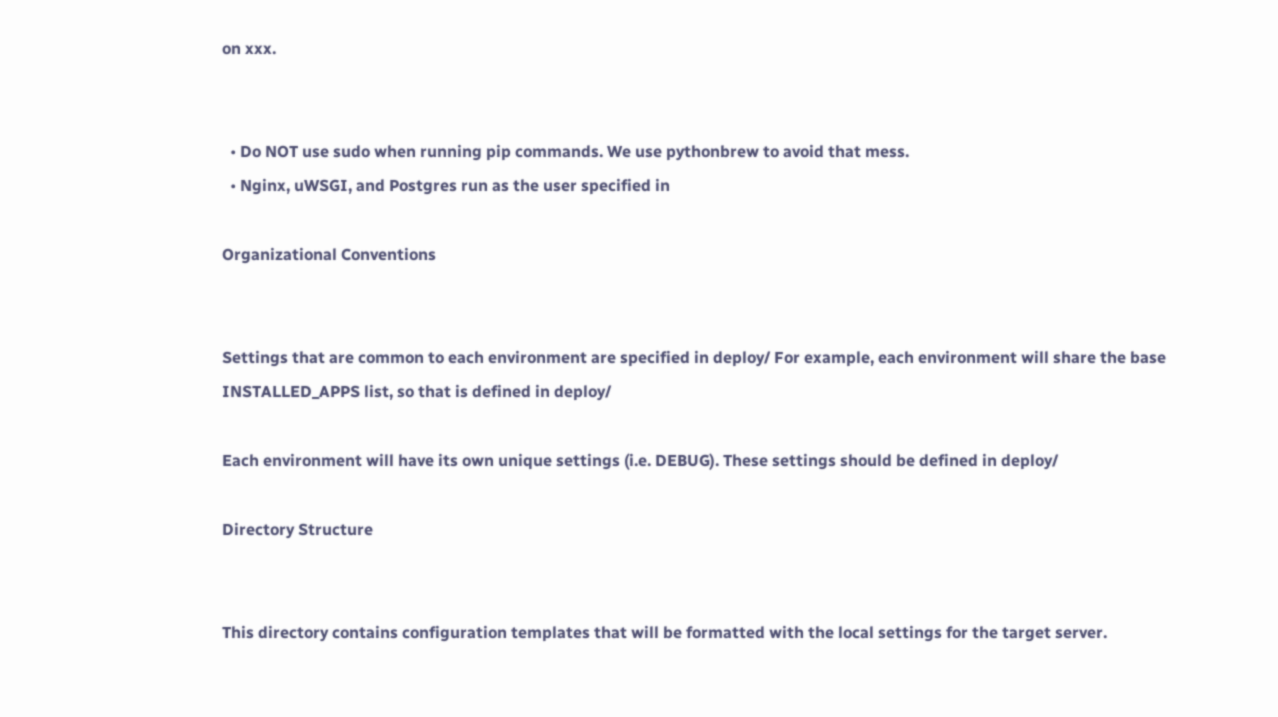on xxx.


  • Do NOT use sudo when running pip commands. We use pythonbrew to avoid that mess.
  • Nginx, uWSGI, and Postgres run as the user specified in

Organizational Conventions


Settings that are common to each environment are specified in deploy/ For example, each environment will share the base INSTALLED_APPS list, so that is defined in deploy/

Each environment will have its own unique settings (i.e. DEBUG). These settings should be defined in deploy/

Directory Structure


This directory contains configuration templates that will be formatted with the local settings for the target server.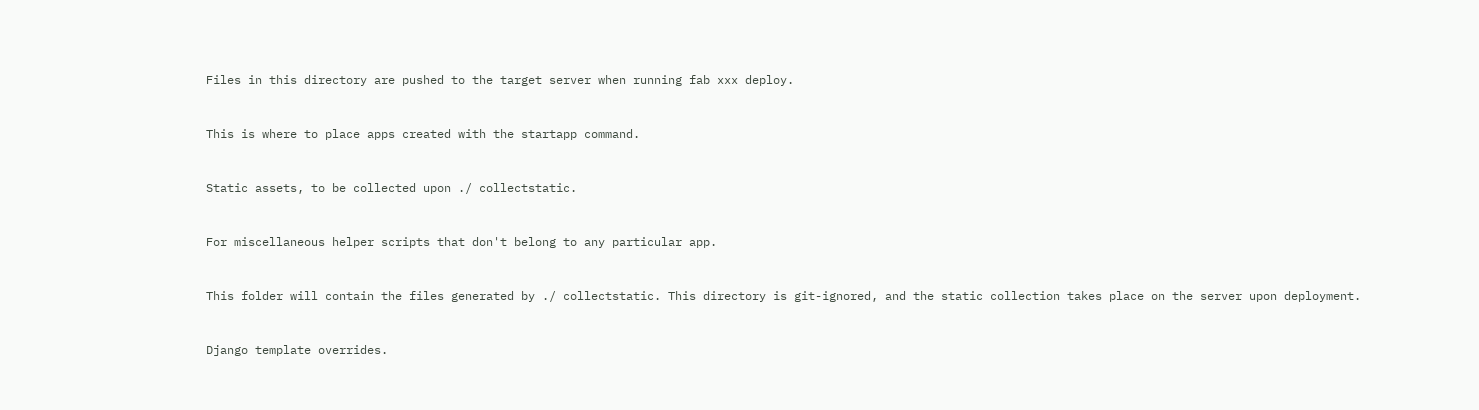Files in this directory are pushed to the target server when running fab xxx deploy.


This is where to place apps created with the startapp command.


Static assets, to be collected upon ./ collectstatic.


For miscellaneous helper scripts that don't belong to any particular app.


This folder will contain the files generated by ./ collectstatic. This directory is git-ignored, and the static collection takes place on the server upon deployment.


Django template overrides.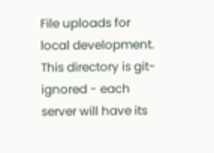File uploads for local development. This directory is git-ignored - each server will have its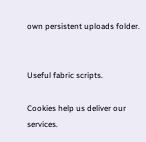own persistent uploads folder.


Useful fabric scripts.

Cookies help us deliver our services.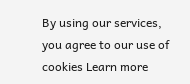By using our services, you agree to our use of cookies Learn more